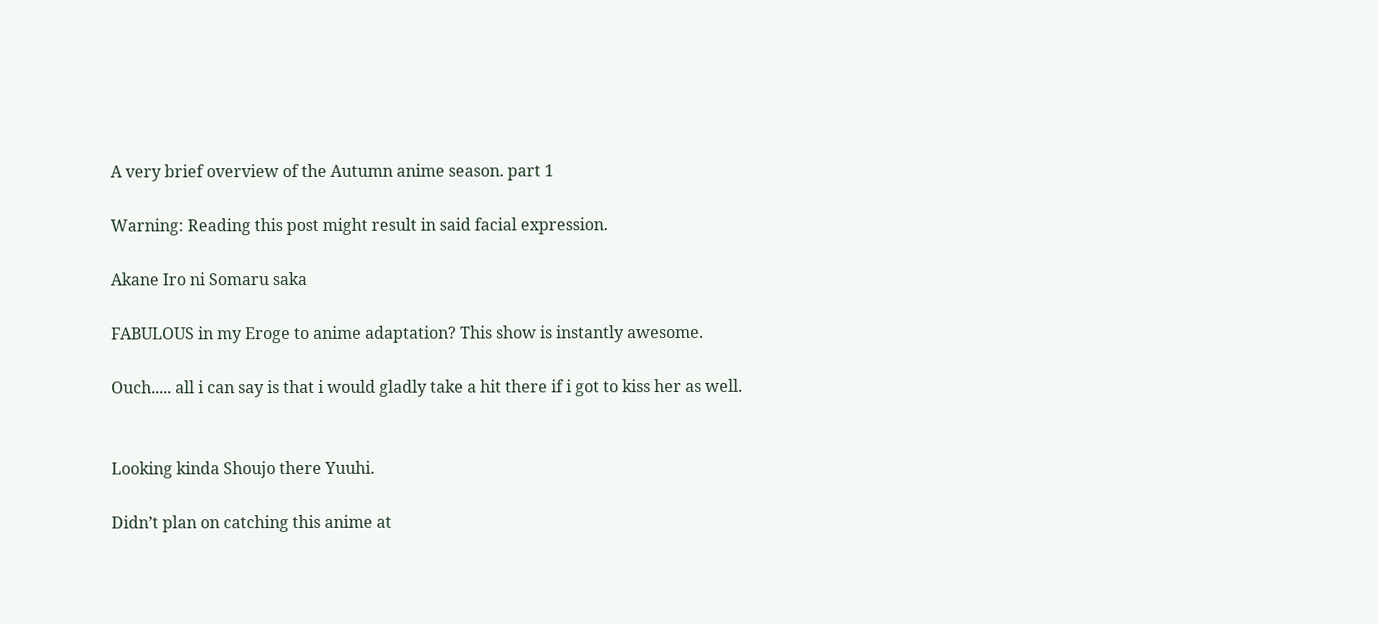A very brief overview of the Autumn anime season. part 1

Warning: Reading this post might result in said facial expression.

Akane Iro ni Somaru saka

FABULOUS in my Eroge to anime adaptation? This show is instantly awesome.

Ouch..... all i can say is that i would gladly take a hit there if i got to kiss her as well.


Looking kinda Shoujo there Yuuhi.

Didn’t plan on catching this anime at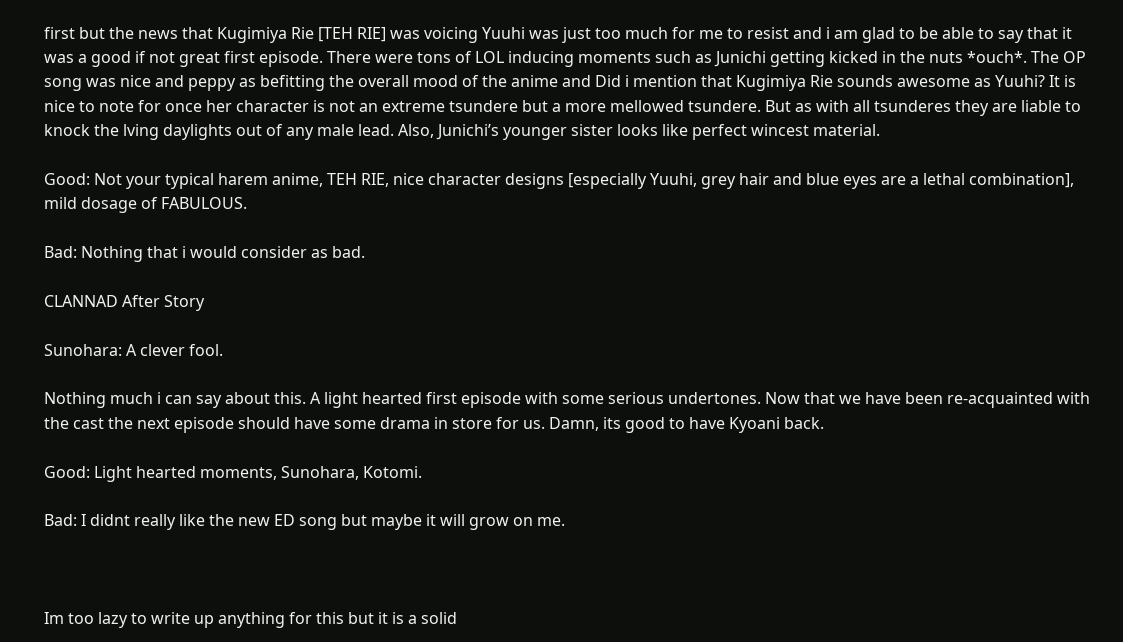first but the news that Kugimiya Rie [TEH RIE] was voicing Yuuhi was just too much for me to resist and i am glad to be able to say that it was a good if not great first episode. There were tons of LOL inducing moments such as Junichi getting kicked in the nuts *ouch*. The OP song was nice and peppy as befitting the overall mood of the anime and Did i mention that Kugimiya Rie sounds awesome as Yuuhi? It is nice to note for once her character is not an extreme tsundere but a more mellowed tsundere. But as with all tsunderes they are liable to knock the lving daylights out of any male lead. Also, Junichi’s younger sister looks like perfect wincest material.

Good: Not your typical harem anime, TEH RIE, nice character designs [especially Yuuhi, grey hair and blue eyes are a lethal combination], mild dosage of FABULOUS.

Bad: Nothing that i would consider as bad.

CLANNAD After Story

Sunohara: A clever fool.

Nothing much i can say about this. A light hearted first episode with some serious undertones. Now that we have been re-acquainted with the cast the next episode should have some drama in store for us. Damn, its good to have Kyoani back.

Good: Light hearted moments, Sunohara, Kotomi.

Bad: I didnt really like the new ED song but maybe it will grow on me.



Im too lazy to write up anything for this but it is a solid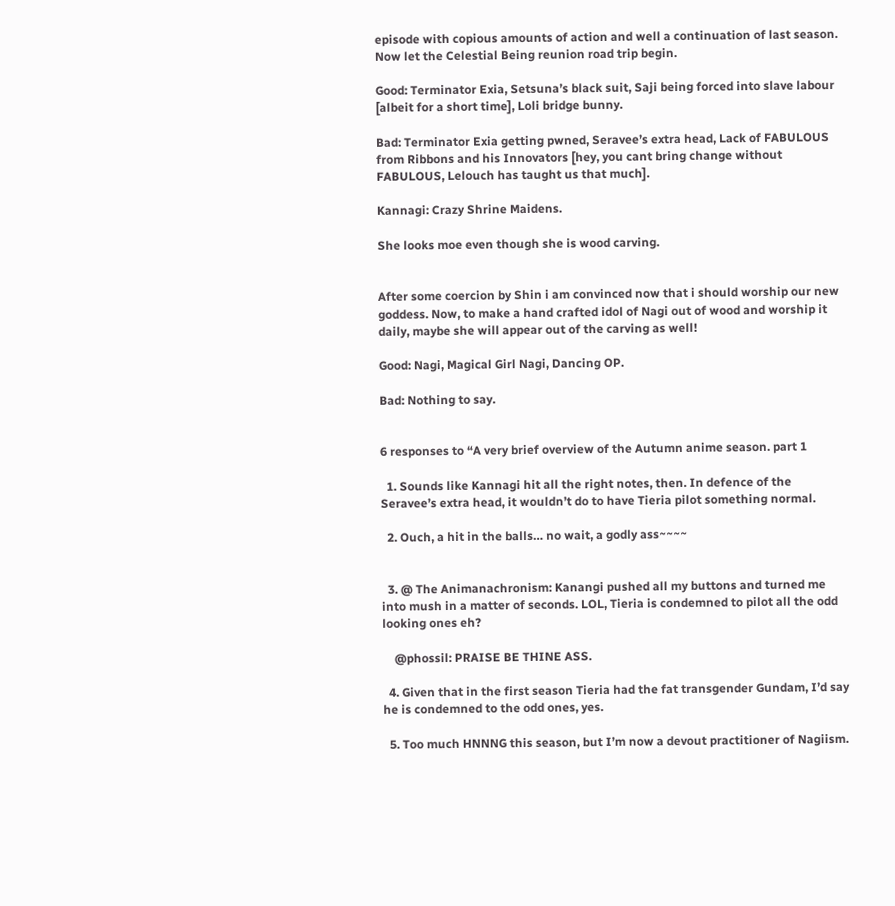episode with copious amounts of action and well a continuation of last season. Now let the Celestial Being reunion road trip begin.

Good: Terminator Exia, Setsuna’s black suit, Saji being forced into slave labour [albeit for a short time], Loli bridge bunny.

Bad: Terminator Exia getting pwned, Seravee’s extra head, Lack of FABULOUS from Ribbons and his Innovators [hey, you cant bring change without FABULOUS, Lelouch has taught us that much].

Kannagi: Crazy Shrine Maidens.

She looks moe even though she is wood carving.


After some coercion by Shin i am convinced now that i should worship our new goddess. Now, to make a hand crafted idol of Nagi out of wood and worship it daily, maybe she will appear out of the carving as well!

Good: Nagi, Magical Girl Nagi, Dancing OP.

Bad: Nothing to say.


6 responses to “A very brief overview of the Autumn anime season. part 1

  1. Sounds like Kannagi hit all the right notes, then. In defence of the Seravee’s extra head, it wouldn’t do to have Tieria pilot something normal.

  2. Ouch, a hit in the balls… no wait, a godly ass~~~~


  3. @ The Animanachronism: Kanangi pushed all my buttons and turned me into mush in a matter of seconds. LOL, Tieria is condemned to pilot all the odd looking ones eh?

    @phossil: PRAISE BE THINE ASS.

  4. Given that in the first season Tieria had the fat transgender Gundam, I’d say he is condemned to the odd ones, yes.

  5. Too much HNNNG this season, but I’m now a devout practitioner of Nagiism.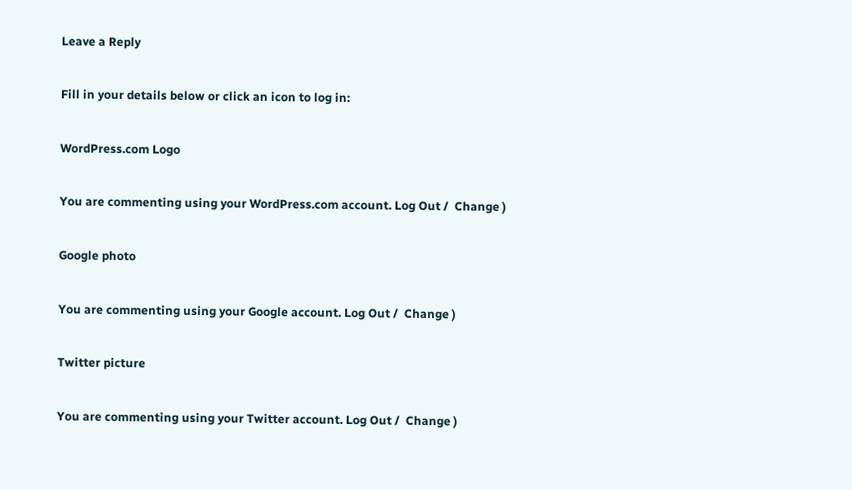Leave a Reply

Fill in your details below or click an icon to log in:

WordPress.com Logo

You are commenting using your WordPress.com account. Log Out /  Change )

Google photo

You are commenting using your Google account. Log Out /  Change )

Twitter picture

You are commenting using your Twitter account. Log Out /  Change )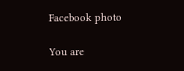Facebook photo

You are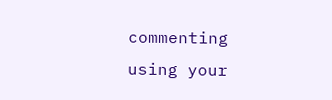commenting using your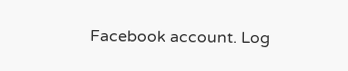Facebook account. Log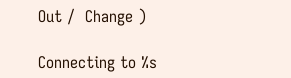Out /  Change )

Connecting to %s